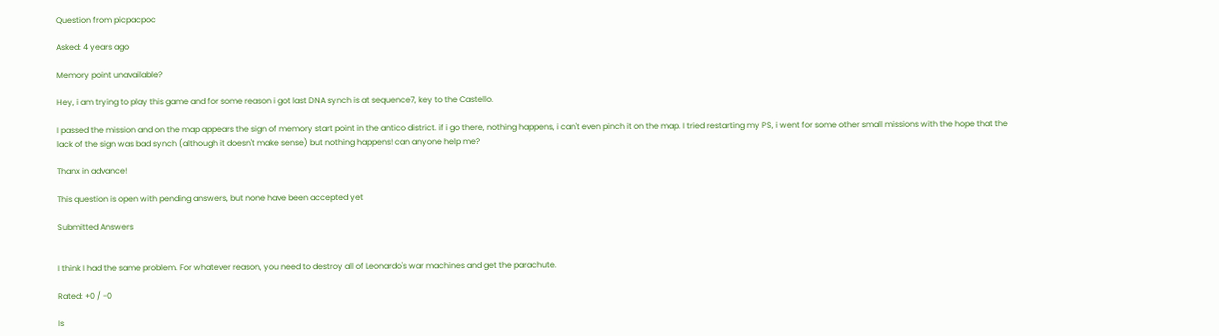Question from picpacpoc

Asked: 4 years ago

Memory point unavailable?

Hey, i am trying to play this game and for some reason i got last DNA synch is at sequence7, key to the Castello.

I passed the mission and on the map appears the sign of memory start point in the antico district. if i go there, nothing happens, i can't even pinch it on the map. I tried restarting my PS, i went for some other small missions with the hope that the lack of the sign was bad synch (although it doesn't make sense) but nothing happens! can anyone help me?

Thanx in advance!

This question is open with pending answers, but none have been accepted yet

Submitted Answers


I think I had the same problem. For whatever reason, you need to destroy all of Leonardo's war machines and get the parachute.

Rated: +0 / -0

Is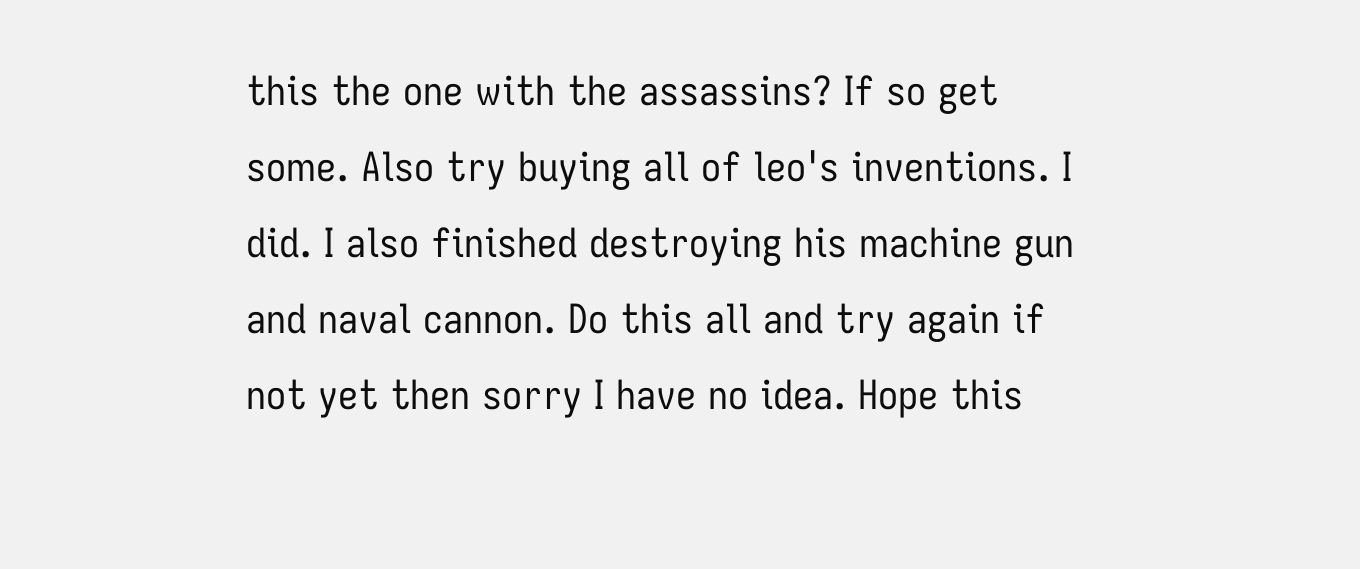this the one with the assassins? If so get some. Also try buying all of leo's inventions. I did. I also finished destroying his machine gun and naval cannon. Do this all and try again if not yet then sorry I have no idea. Hope this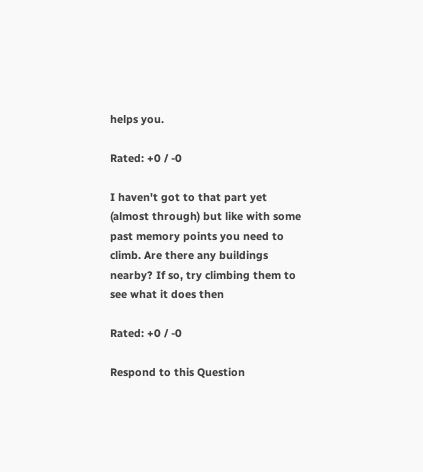helps you.

Rated: +0 / -0

I haven't got to that part yet (almost through) but like with some past memory points you need to climb. Are there any buildings nearby? If so, try climbing them to see what it does then

Rated: +0 / -0

Respond to this Question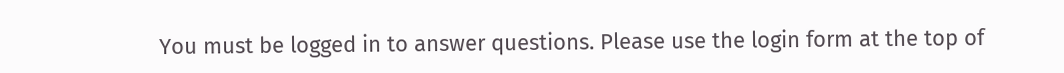You must be logged in to answer questions. Please use the login form at the top of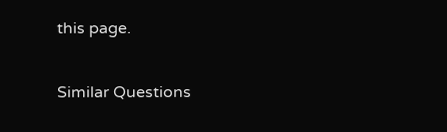this page.

Similar Questions